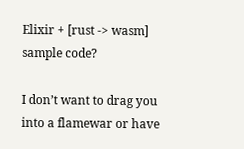Elixir + [rust -> wasm] sample code?

I don’t want to drag you into a flamewar or have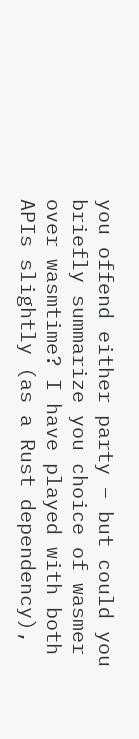you offend either party – but could you briefly summarize you choice of wasmer over wasmtime? I have played with both APIs slightly (as a Rust dependency),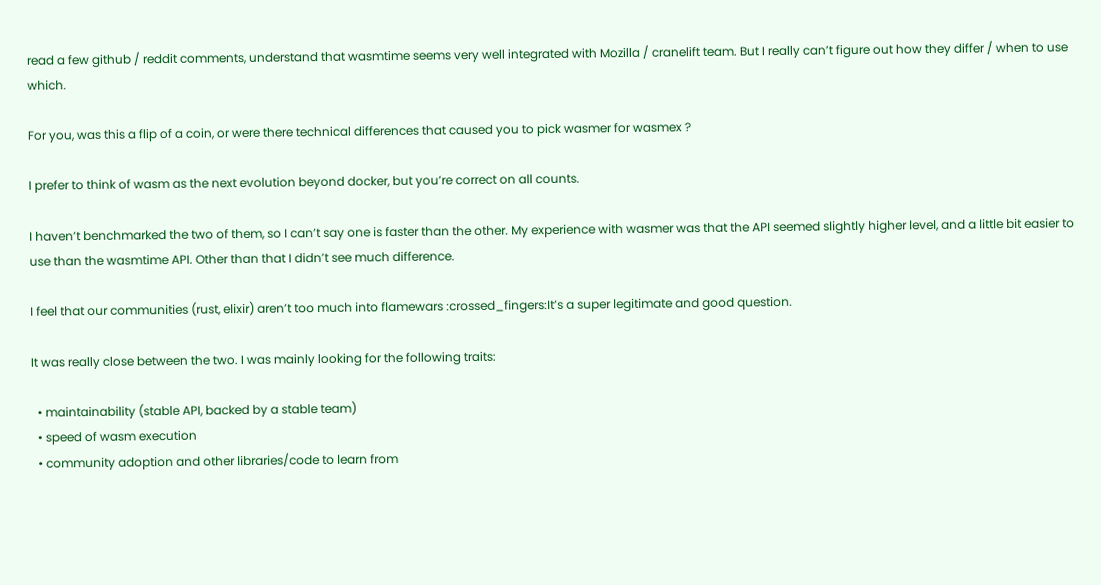read a few github / reddit comments, understand that wasmtime seems very well integrated with Mozilla / cranelift team. But I really can’t figure out how they differ / when to use which.

For you, was this a flip of a coin, or were there technical differences that caused you to pick wasmer for wasmex ?

I prefer to think of wasm as the next evolution beyond docker, but you’re correct on all counts.

I haven’t benchmarked the two of them, so I can’t say one is faster than the other. My experience with wasmer was that the API seemed slightly higher level, and a little bit easier to use than the wasmtime API. Other than that I didn’t see much difference.

I feel that our communities (rust, elixir) aren’t too much into flamewars :crossed_fingers:It’s a super legitimate and good question.

It was really close between the two. I was mainly looking for the following traits:

  • maintainability (stable API, backed by a stable team)
  • speed of wasm execution
  • community adoption and other libraries/code to learn from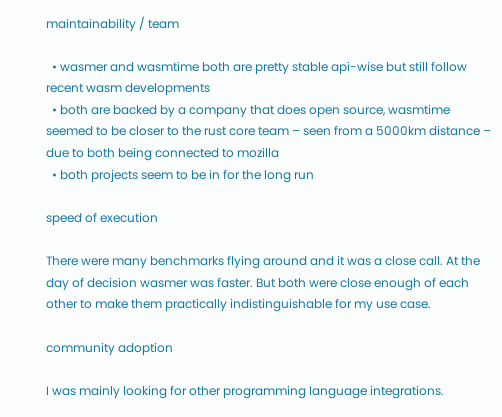maintainability / team

  • wasmer and wasmtime both are pretty stable api-wise but still follow recent wasm developments
  • both are backed by a company that does open source, wasmtime seemed to be closer to the rust core team – seen from a 5000km distance – due to both being connected to mozilla
  • both projects seem to be in for the long run

speed of execution

There were many benchmarks flying around and it was a close call. At the day of decision wasmer was faster. But both were close enough of each other to make them practically indistinguishable for my use case.

community adoption

I was mainly looking for other programming language integrations.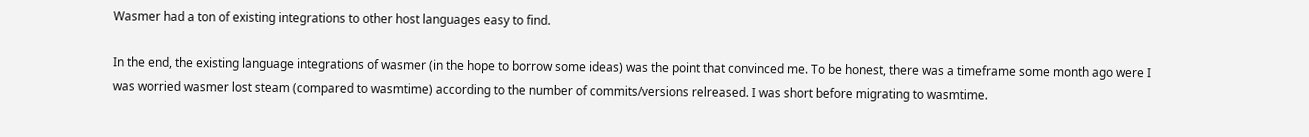Wasmer had a ton of existing integrations to other host languages easy to find.

In the end, the existing language integrations of wasmer (in the hope to borrow some ideas) was the point that convinced me. To be honest, there was a timeframe some month ago were I was worried wasmer lost steam (compared to wasmtime) according to the number of commits/versions relreased. I was short before migrating to wasmtime.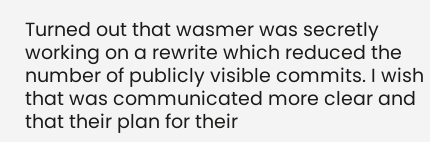Turned out that wasmer was secretly working on a rewrite which reduced the number of publicly visible commits. I wish that was communicated more clear and that their plan for their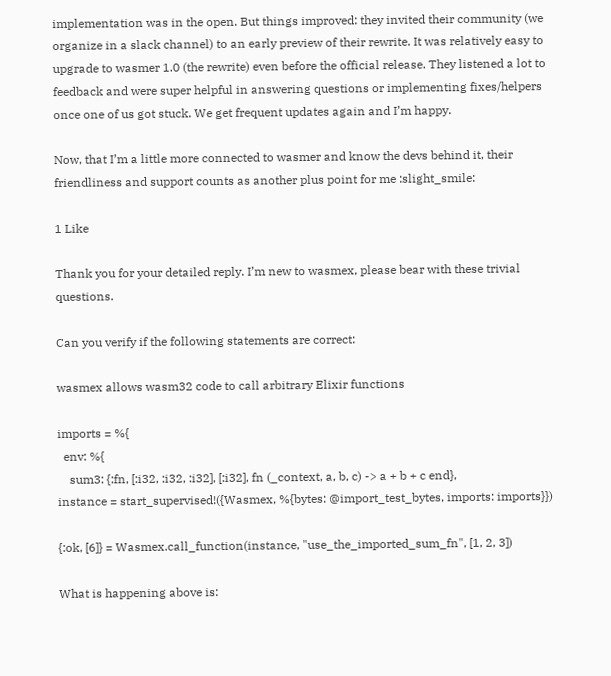implementation was in the open. But things improved: they invited their community (we organize in a slack channel) to an early preview of their rewrite. It was relatively easy to upgrade to wasmer 1.0 (the rewrite) even before the official release. They listened a lot to feedback and were super helpful in answering questions or implementing fixes/helpers once one of us got stuck. We get frequent updates again and I’m happy.

Now, that I’m a little more connected to wasmer and know the devs behind it, their friendliness and support counts as another plus point for me :slight_smile:

1 Like

Thank you for your detailed reply. I’m new to wasmex, please bear with these trivial questions.

Can you verify if the following statements are correct:

wasmex allows wasm32 code to call arbitrary Elixir functions

imports = %{
  env: %{
    sum3: {:fn, [:i32, :i32, :i32], [:i32], fn (_context, a, b, c) -> a + b + c end},
instance = start_supervised!({Wasmex, %{bytes: @import_test_bytes, imports: imports}})

{:ok, [6]} = Wasmex.call_function(instance, "use_the_imported_sum_fn", [1, 2, 3])

What is happening above is: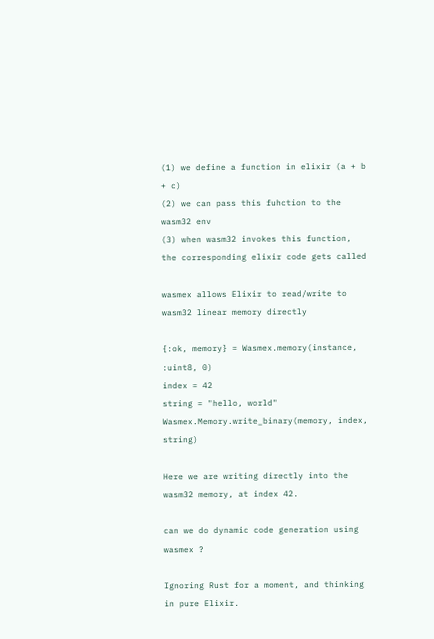(1) we define a function in elixir (a + b + c)
(2) we can pass this fuhction to the wasm32 env
(3) when wasm32 invokes this function, the corresponding elixir code gets called

wasmex allows Elixir to read/write to wasm32 linear memory directly

{:ok, memory} = Wasmex.memory(instance, :uint8, 0)
index = 42
string = "hello, world"
Wasmex.Memory.write_binary(memory, index, string)

Here we are writing directly into the wasm32 memory, at index 42.

can we do dynamic code generation using wasmex ?

Ignoring Rust for a moment, and thinking in pure Elixir.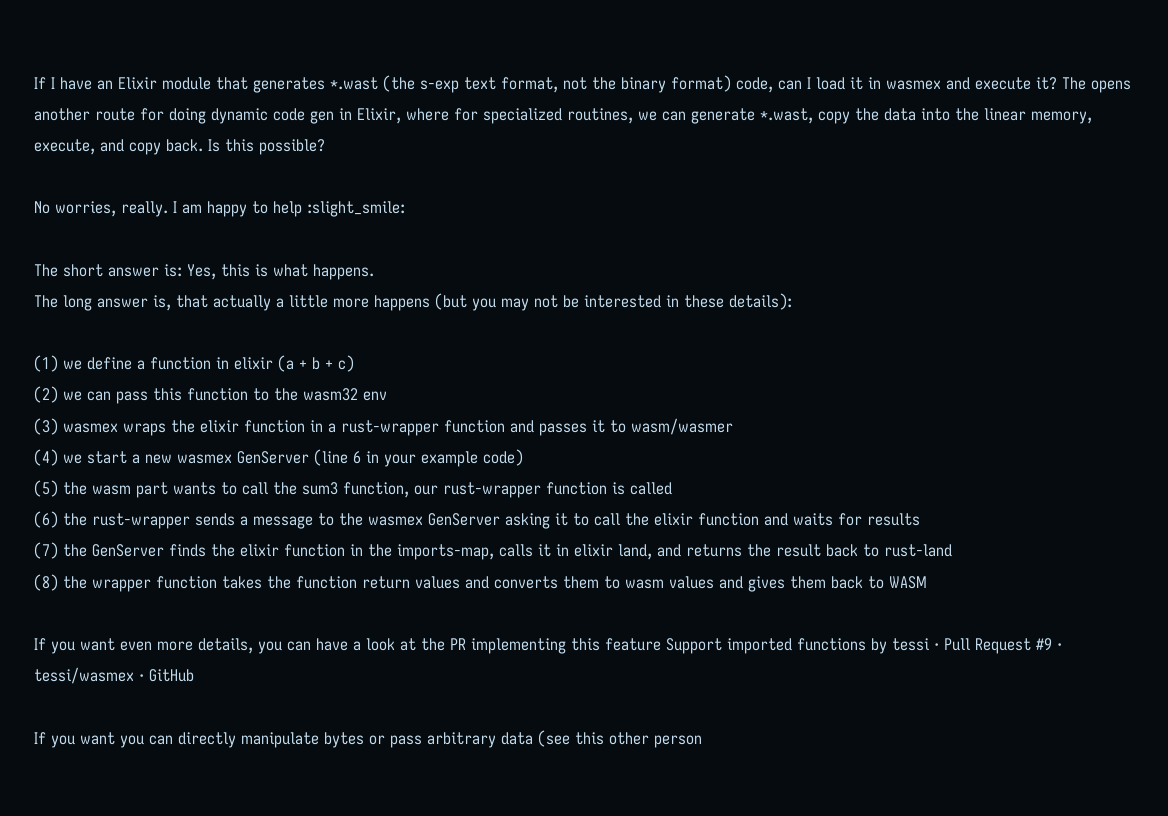If I have an Elixir module that generates *.wast (the s-exp text format, not the binary format) code, can I load it in wasmex and execute it? The opens another route for doing dynamic code gen in Elixir, where for specialized routines, we can generate *.wast, copy the data into the linear memory, execute, and copy back. Is this possible?

No worries, really. I am happy to help :slight_smile:

The short answer is: Yes, this is what happens.
The long answer is, that actually a little more happens (but you may not be interested in these details):

(1) we define a function in elixir (a + b + c)
(2) we can pass this function to the wasm32 env
(3) wasmex wraps the elixir function in a rust-wrapper function and passes it to wasm/wasmer
(4) we start a new wasmex GenServer (line 6 in your example code)
(5) the wasm part wants to call the sum3 function, our rust-wrapper function is called
(6) the rust-wrapper sends a message to the wasmex GenServer asking it to call the elixir function and waits for results
(7) the GenServer finds the elixir function in the imports-map, calls it in elixir land, and returns the result back to rust-land
(8) the wrapper function takes the function return values and converts them to wasm values and gives them back to WASM

If you want even more details, you can have a look at the PR implementing this feature Support imported functions by tessi · Pull Request #9 · tessi/wasmex · GitHub

If you want you can directly manipulate bytes or pass arbitrary data (see this other person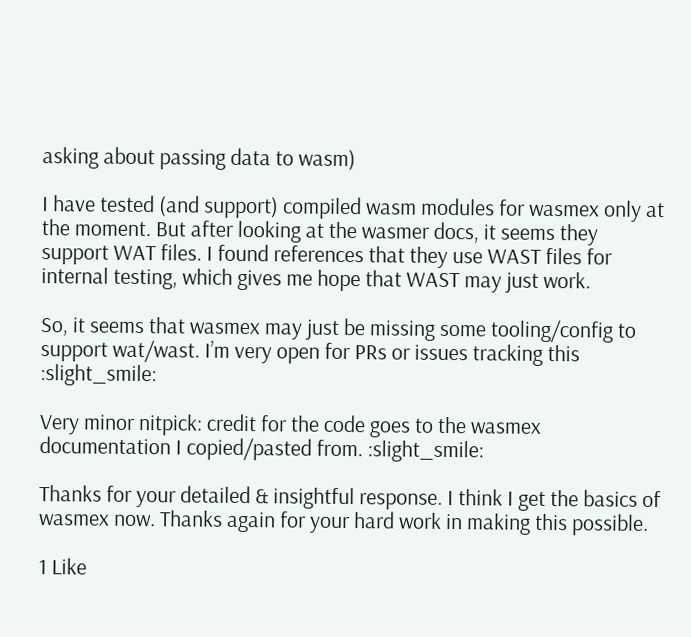asking about passing data to wasm)

I have tested (and support) compiled wasm modules for wasmex only at the moment. But after looking at the wasmer docs, it seems they support WAT files. I found references that they use WAST files for internal testing, which gives me hope that WAST may just work.

So, it seems that wasmex may just be missing some tooling/config to support wat/wast. I’m very open for PRs or issues tracking this :slight_smile:

Very minor nitpick: credit for the code goes to the wasmex documentation I copied/pasted from. :slight_smile:

Thanks for your detailed & insightful response. I think I get the basics of wasmex now. Thanks again for your hard work in making this possible.

1 Like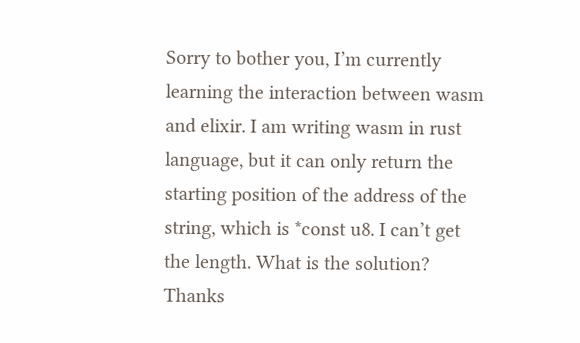Sorry to bother you, I’m currently learning the interaction between wasm and elixir. I am writing wasm in rust language, but it can only return the starting position of the address of the string, which is *const u8. I can’t get the length. What is the solution? Thanks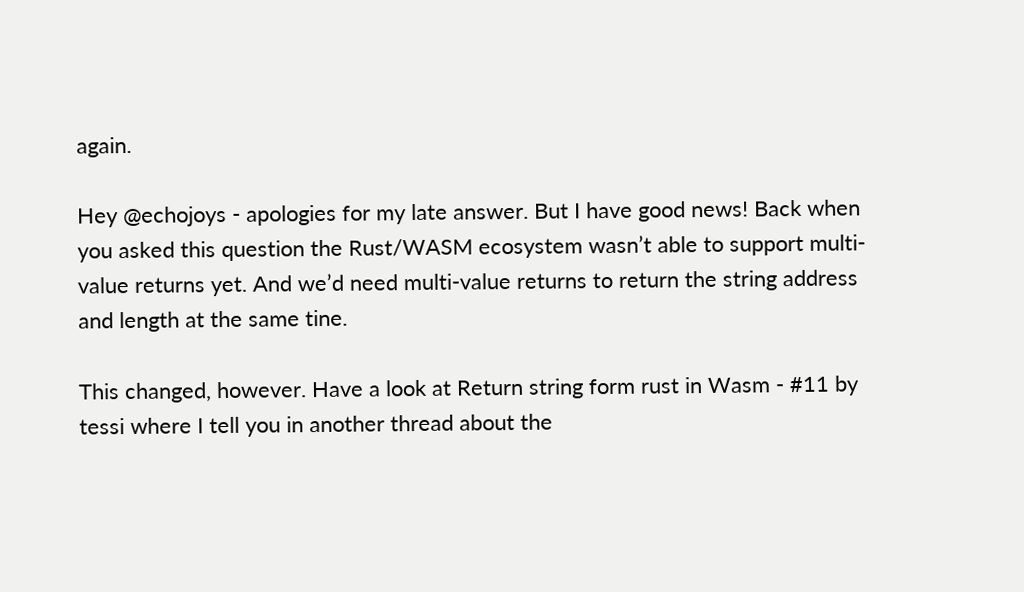again.

Hey @echojoys - apologies for my late answer. But I have good news! Back when you asked this question the Rust/WASM ecosystem wasn’t able to support multi-value returns yet. And we’d need multi-value returns to return the string address and length at the same tine.

This changed, however. Have a look at Return string form rust in Wasm - #11 by tessi where I tell you in another thread about the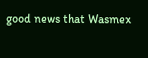good news that Wasmex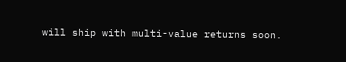will ship with multi-value returns soon.